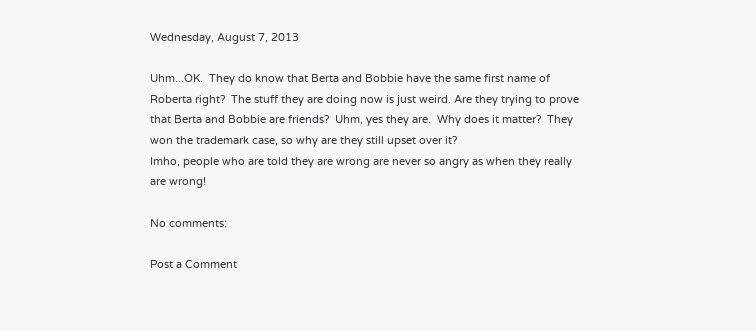Wednesday, August 7, 2013

Uhm...OK.  They do know that Berta and Bobbie have the same first name of Roberta right?  The stuff they are doing now is just weird. Are they trying to prove that Berta and Bobbie are friends?  Uhm, yes they are.  Why does it matter?  They won the trademark case, so why are they still upset over it?
Imho, people who are told they are wrong are never so angry as when they really are wrong!

No comments:

Post a Comment